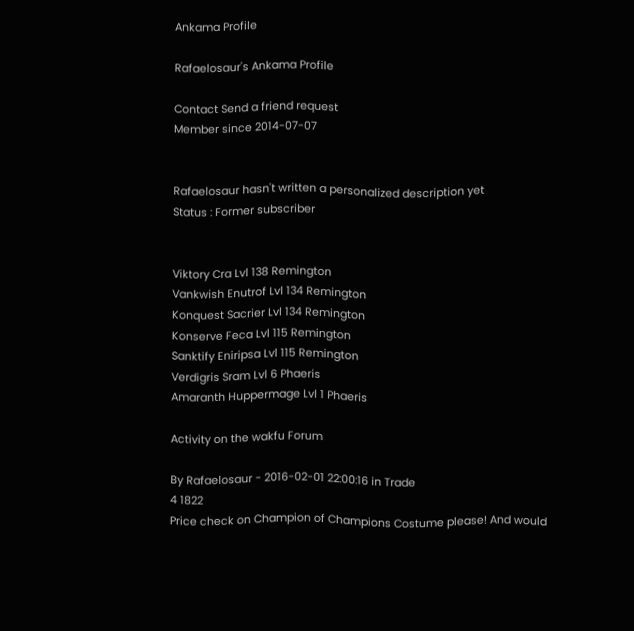Ankama Profile

Rafaelosaur's Ankama Profile

Contact Send a friend request
Member since 2014-07-07


Rafaelosaur hasn't written a personalized description yet
Status : Former subscriber


Viktory Cra Lvl 138 Remington
Vankwish Enutrof Lvl 134 Remington
Konquest Sacrier Lvl 134 Remington
Konserve Feca Lvl 115 Remington
Sanktify Eniripsa Lvl 115 Remington
Verdigris Sram Lvl 6 Phaeris
Amaranth Huppermage Lvl 1 Phaeris

Activity on the wakfu Forum

By Rafaelosaur - 2016-02-01 22:00:16 in Trade
4 1822
Price check on Champion of Champions Costume please! And would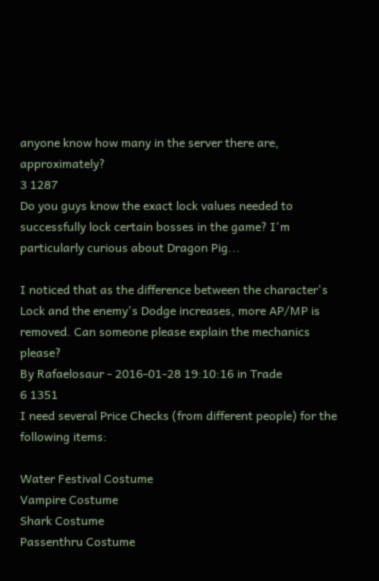anyone know how many in the server there are, approximately?
3 1287
Do you guys know the exact lock values needed to successfully lock certain bosses in the game? I'm particularly curious about Dragon Pig...

I noticed that as the difference between the character's Lock and the enemy's Dodge increases, more AP/MP is removed. Can someone please explain the mechanics please?
By Rafaelosaur - 2016-01-28 19:10:16 in Trade
6 1351
I need several Price Checks (from different people) for the following items:

Water Festival Costume
Vampire Costume
Shark Costume
Passenthru Costume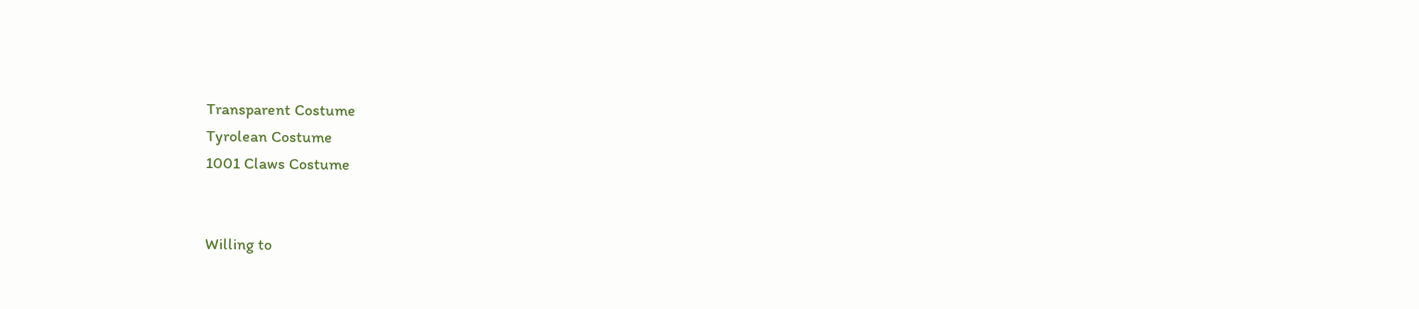Transparent Costume
Tyrolean Costume
1001 Claws Costume


Willing to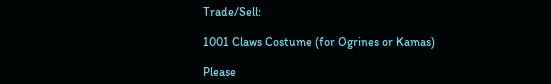Trade/Sell:

1001 Claws Costume (for Ogrines or Kamas)

Please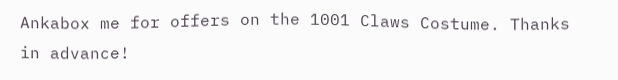Ankabox me for offers on the 1001 Claws Costume. Thanks in advance!